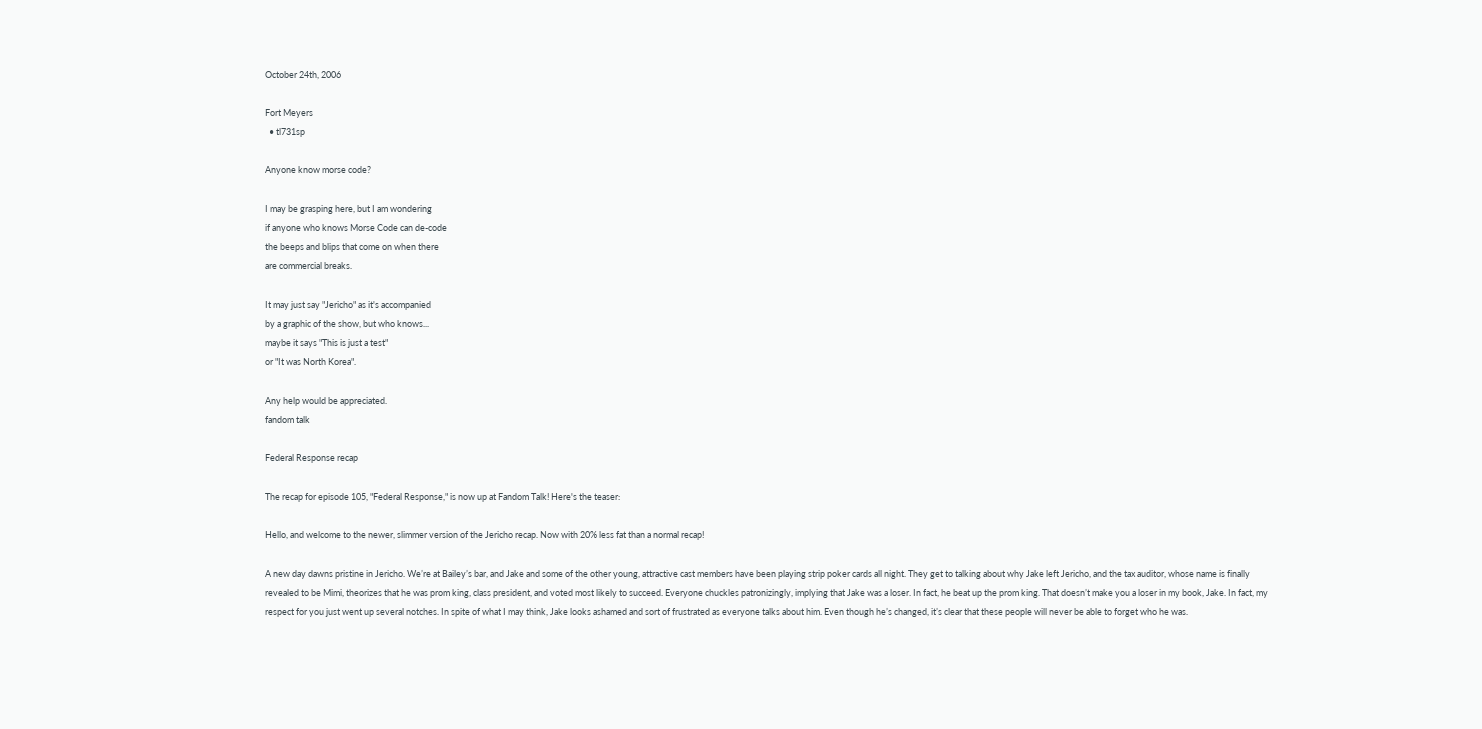October 24th, 2006

Fort Meyers
  • tl731sp

Anyone know morse code?

I may be grasping here, but I am wondering
if anyone who knows Morse Code can de-code
the beeps and blips that come on when there
are commercial breaks.

It may just say "Jericho" as it's accompanied
by a graphic of the show, but who knows...
maybe it says "This is just a test"
or "It was North Korea".

Any help would be appreciated.
fandom talk

Federal Response recap

The recap for episode 105, "Federal Response," is now up at Fandom Talk! Here's the teaser:

Hello, and welcome to the newer, slimmer version of the Jericho recap. Now with 20% less fat than a normal recap!

A new day dawns pristine in Jericho. We’re at Bailey’s bar, and Jake and some of the other young, attractive cast members have been playing strip poker cards all night. They get to talking about why Jake left Jericho, and the tax auditor, whose name is finally revealed to be Mimi, theorizes that he was prom king, class president, and voted most likely to succeed. Everyone chuckles patronizingly, implying that Jake was a loser. In fact, he beat up the prom king. That doesn’t make you a loser in my book, Jake. In fact, my respect for you just went up several notches. In spite of what I may think, Jake looks ashamed and sort of frustrated as everyone talks about him. Even though he’s changed, it’s clear that these people will never be able to forget who he was.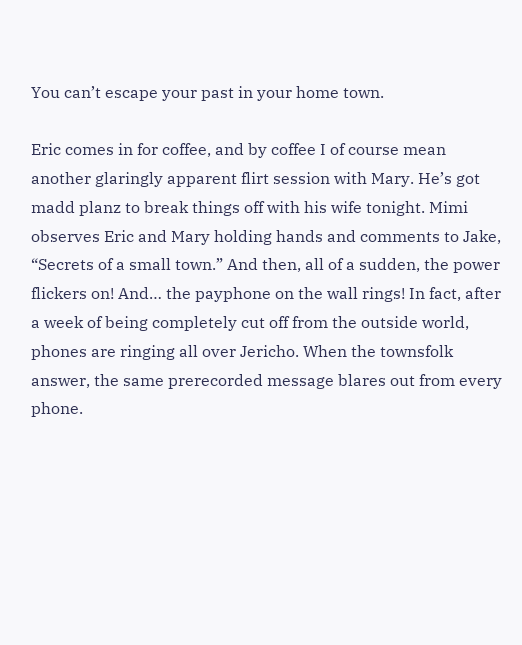You can’t escape your past in your home town.

Eric comes in for coffee, and by coffee I of course mean another glaringly apparent flirt session with Mary. He’s got madd planz to break things off with his wife tonight. Mimi observes Eric and Mary holding hands and comments to Jake, “Secrets of a small town.” And then, all of a sudden, the power flickers on! And… the payphone on the wall rings! In fact, after a week of being completely cut off from the outside world, phones are ringing all over Jericho. When the townsfolk answer, the same prerecorded message blares out from every phone.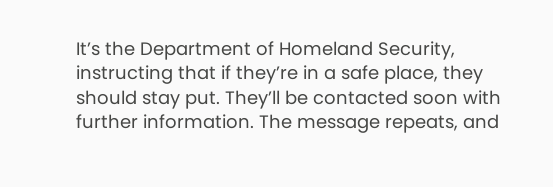It’s the Department of Homeland Security, instructing that if they’re in a safe place, they should stay put. They’ll be contacted soon with further information. The message repeats, and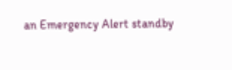an Emergency Alert standby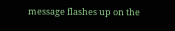message flashes up on the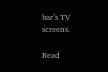bar’s TV screens.

Read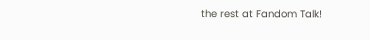the rest at Fandom Talk!